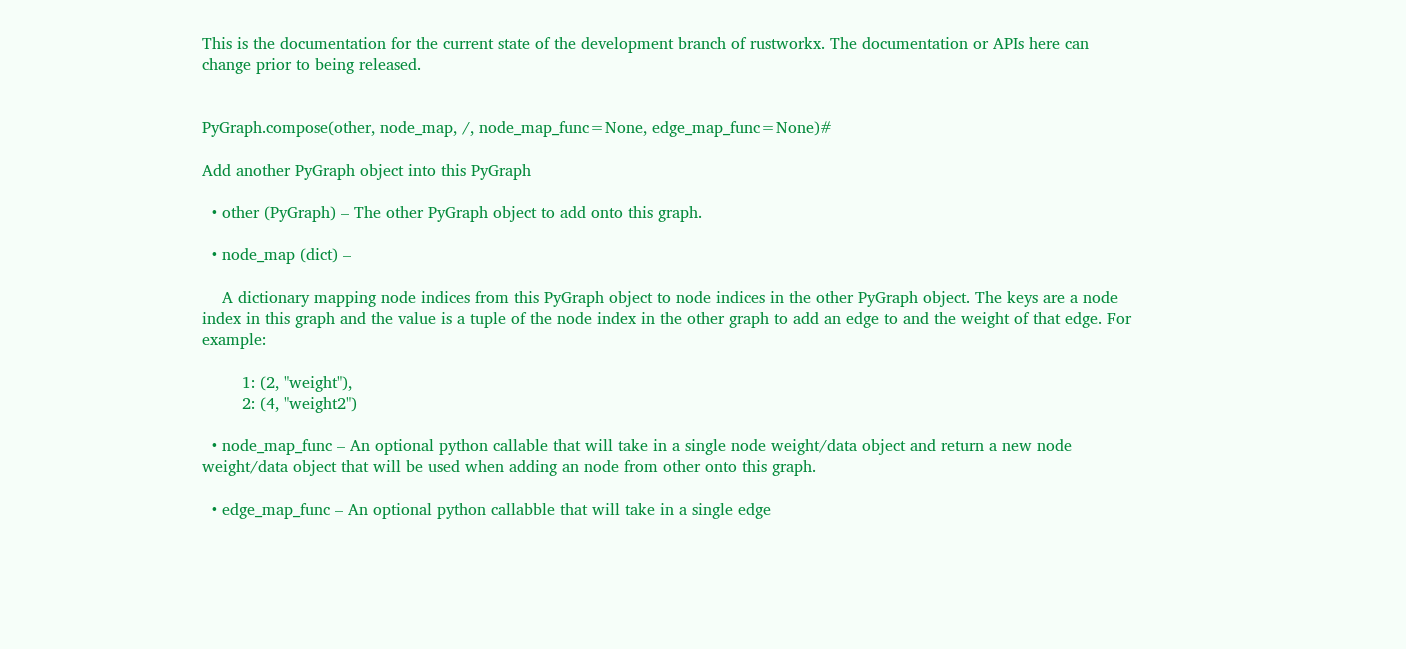This is the documentation for the current state of the development branch of rustworkx. The documentation or APIs here can change prior to being released.


PyGraph.compose(other, node_map, /, node_map_func=None, edge_map_func=None)#

Add another PyGraph object into this PyGraph

  • other (PyGraph) – The other PyGraph object to add onto this graph.

  • node_map (dict) –

    A dictionary mapping node indices from this PyGraph object to node indices in the other PyGraph object. The keys are a node index in this graph and the value is a tuple of the node index in the other graph to add an edge to and the weight of that edge. For example:

        1: (2, "weight"),
        2: (4, "weight2")

  • node_map_func – An optional python callable that will take in a single node weight/data object and return a new node weight/data object that will be used when adding an node from other onto this graph.

  • edge_map_func – An optional python callabble that will take in a single edge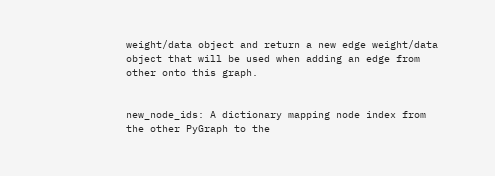weight/data object and return a new edge weight/data object that will be used when adding an edge from other onto this graph.


new_node_ids: A dictionary mapping node index from the other PyGraph to the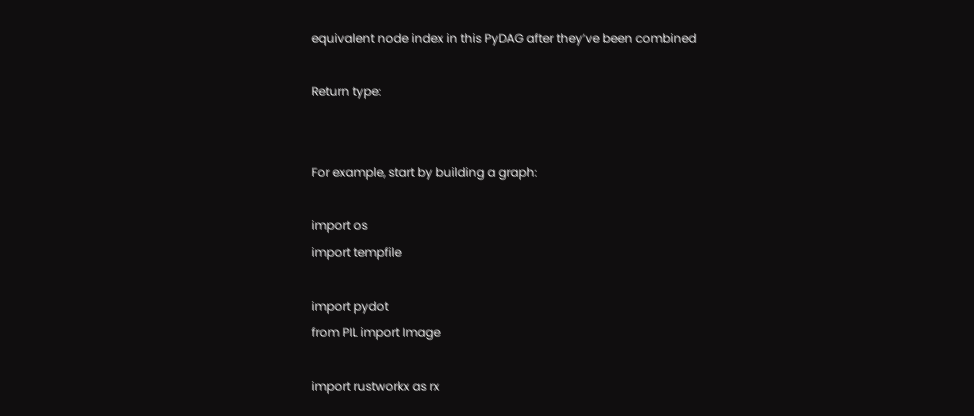equivalent node index in this PyDAG after they’ve been combined

Return type:


For example, start by building a graph:

import os
import tempfile

import pydot
from PIL import Image

import rustworkx as rx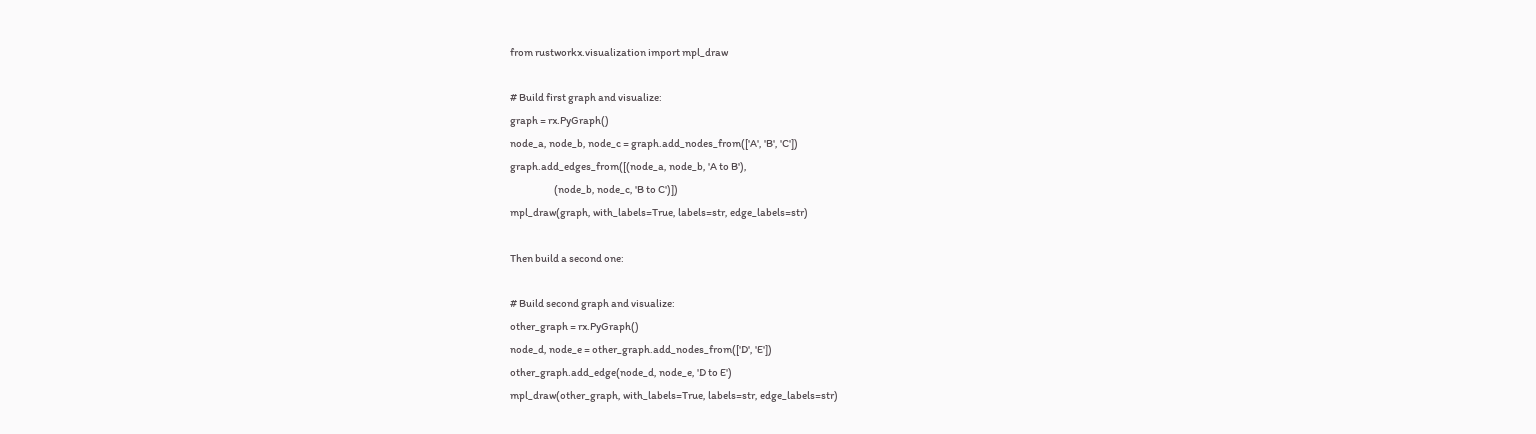from rustworkx.visualization import mpl_draw

# Build first graph and visualize:
graph = rx.PyGraph()
node_a, node_b, node_c = graph.add_nodes_from(['A', 'B', 'C'])
graph.add_edges_from([(node_a, node_b, 'A to B'),
                      (node_b, node_c, 'B to C')])
mpl_draw(graph, with_labels=True, labels=str, edge_labels=str)

Then build a second one:

# Build second graph and visualize:
other_graph = rx.PyGraph()
node_d, node_e = other_graph.add_nodes_from(['D', 'E'])
other_graph.add_edge(node_d, node_e, 'D to E')
mpl_draw(other_graph, with_labels=True, labels=str, edge_labels=str)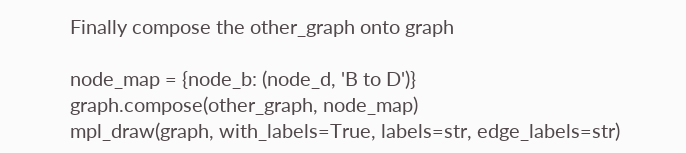Finally compose the other_graph onto graph

node_map = {node_b: (node_d, 'B to D')}
graph.compose(other_graph, node_map)
mpl_draw(graph, with_labels=True, labels=str, edge_labels=str)